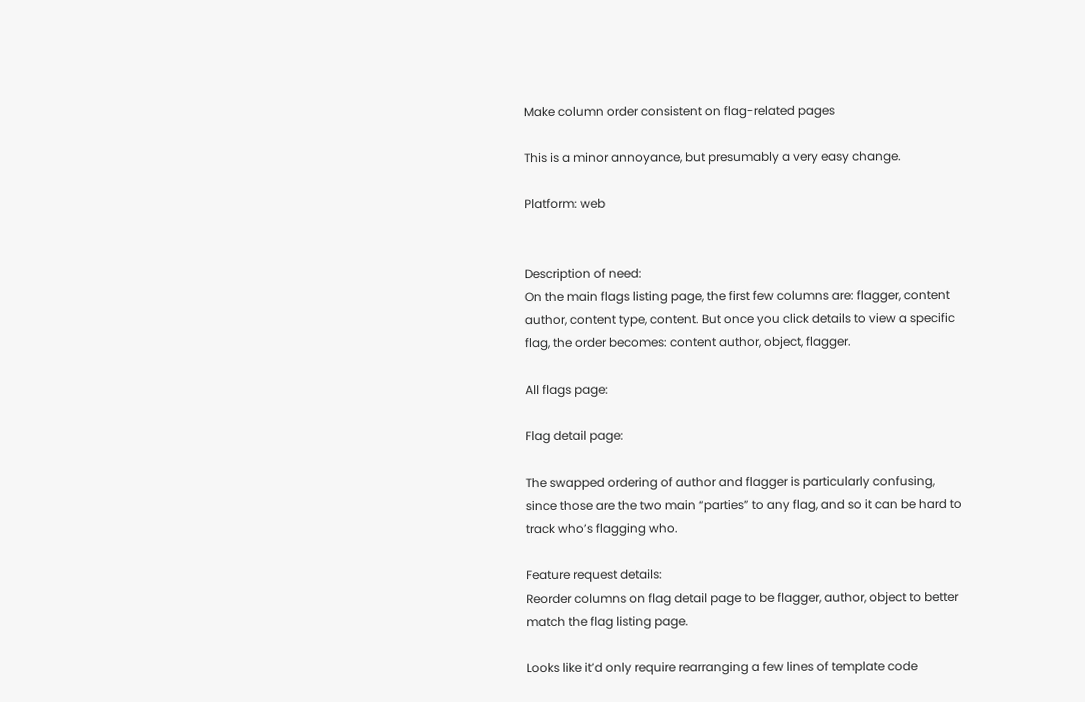Make column order consistent on flag-related pages

This is a minor annoyance, but presumably a very easy change.

Platform: web


Description of need:
On the main flags listing page, the first few columns are: flagger, content author, content type, content. But once you click details to view a specific flag, the order becomes: content author, object, flagger.

All flags page:

Flag detail page:

The swapped ordering of author and flagger is particularly confusing, since those are the two main “parties” to any flag, and so it can be hard to track who’s flagging who.

Feature request details:
Reorder columns on flag detail page to be flagger, author, object to better match the flag listing page.

Looks like it’d only require rearranging a few lines of template code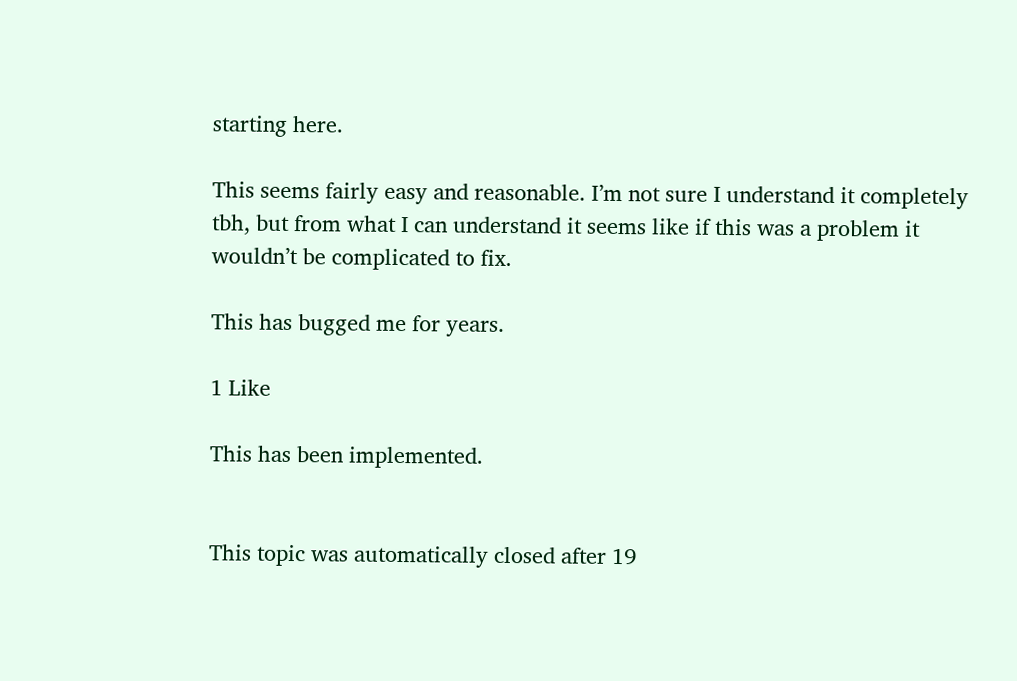starting here.

This seems fairly easy and reasonable. I’m not sure I understand it completely tbh, but from what I can understand it seems like if this was a problem it wouldn’t be complicated to fix.

This has bugged me for years.

1 Like

This has been implemented.


This topic was automatically closed after 19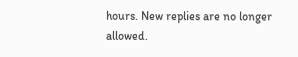hours. New replies are no longer allowed.